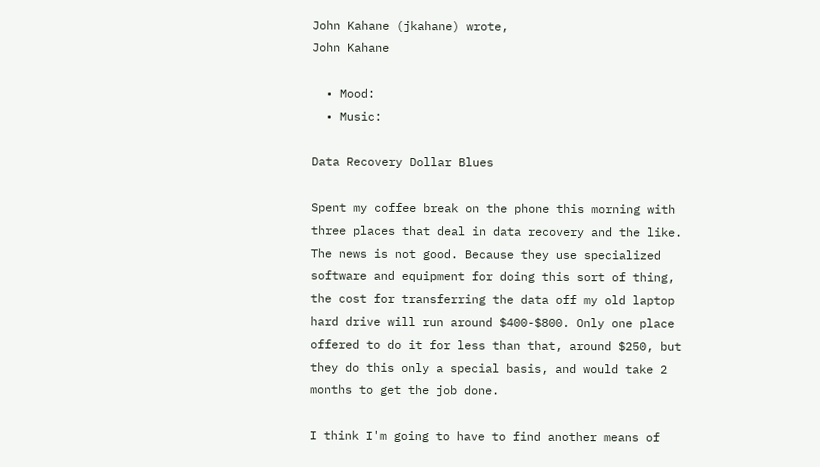John Kahane (jkahane) wrote,
John Kahane

  • Mood:
  • Music:

Data Recovery Dollar Blues

Spent my coffee break on the phone this morning with three places that deal in data recovery and the like. The news is not good. Because they use specialized software and equipment for doing this sort of thing, the cost for transferring the data off my old laptop hard drive will run around $400-$800. Only one place offered to do it for less than that, around $250, but they do this only a special basis, and would take 2 months to get the job done.

I think I'm going to have to find another means of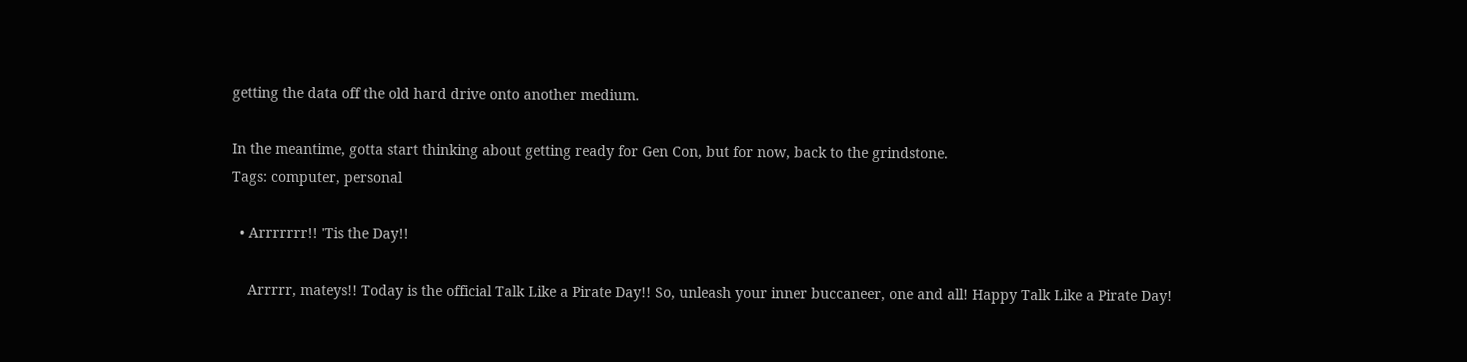getting the data off the old hard drive onto another medium.

In the meantime, gotta start thinking about getting ready for Gen Con, but for now, back to the grindstone.
Tags: computer, personal

  • Arrrrrrr!! 'Tis the Day!!

    Arrrrr, mateys!! Today is the official Talk Like a Pirate Day!! So, unleash your inner buccaneer, one and all! Happy Talk Like a Pirate Day!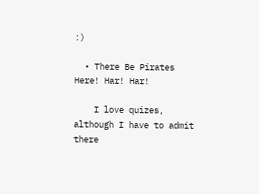:)

  • There Be Pirates Here! Har! Har!

    I love quizes, although I have to admit there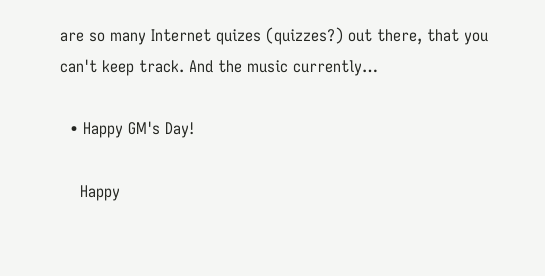are so many Internet quizes (quizzes?) out there, that you can't keep track. And the music currently…

  • Happy GM's Day!

    Happy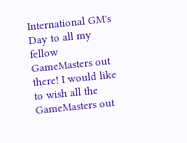International GM's Day to all my fellow GameMasters out there! I would like to wish all the GameMasters out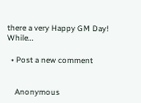there a very Happy GM Day! While…

  • Post a new comment


    Anonymous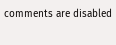comments are disabled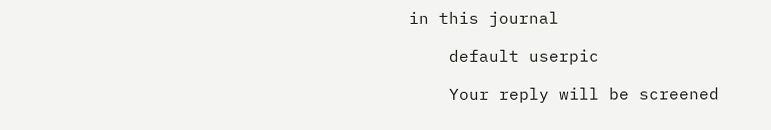in this journal

    default userpic

    Your reply will be screened